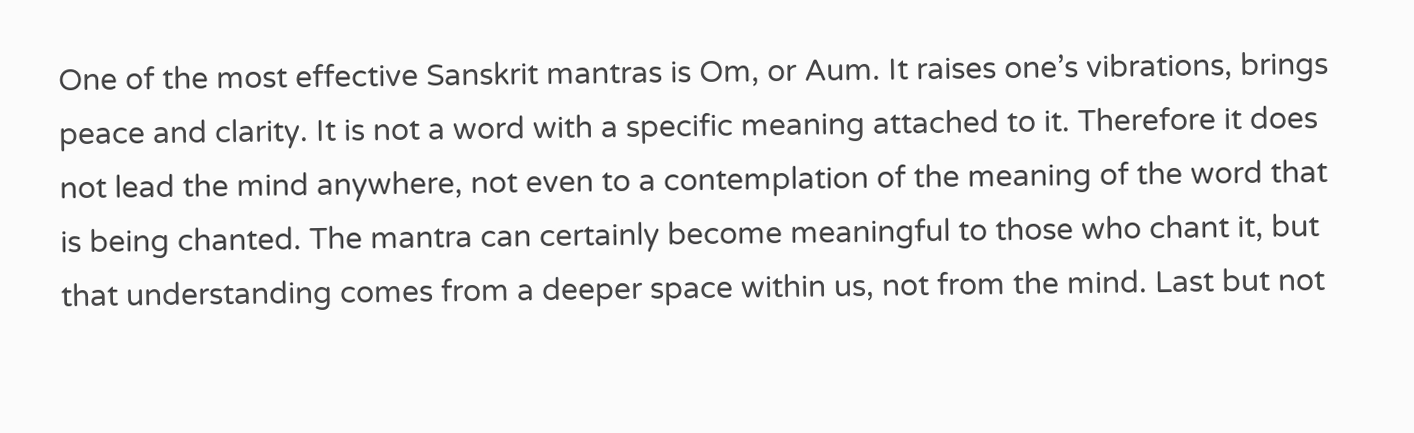One of the most effective Sanskrit mantras is Om, or Aum. It raises one’s vibrations, brings peace and clarity. It is not a word with a specific meaning attached to it. Therefore it does not lead the mind anywhere, not even to a contemplation of the meaning of the word that is being chanted. The mantra can certainly become meaningful to those who chant it, but that understanding comes from a deeper space within us, not from the mind. Last but not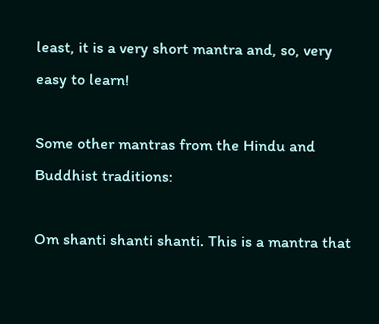least, it is a very short mantra and, so, very easy to learn!

Some other mantras from the Hindu and Buddhist traditions:

Om shanti shanti shanti. This is a mantra that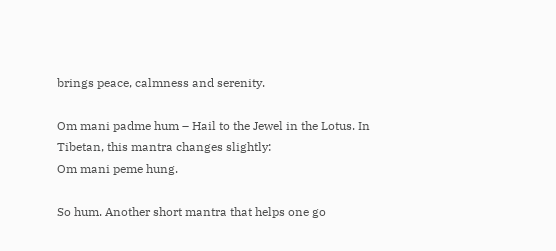brings peace, calmness and serenity.

Om mani padme hum – Hail to the Jewel in the Lotus. In Tibetan, this mantra changes slightly:
Om mani peme hung.

So hum. Another short mantra that helps one go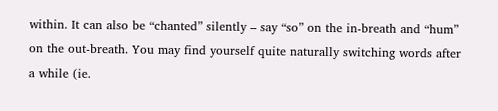within. It can also be “chanted” silently – say “so” on the in-breath and “hum” on the out-breath. You may find yourself quite naturally switching words after a while (ie.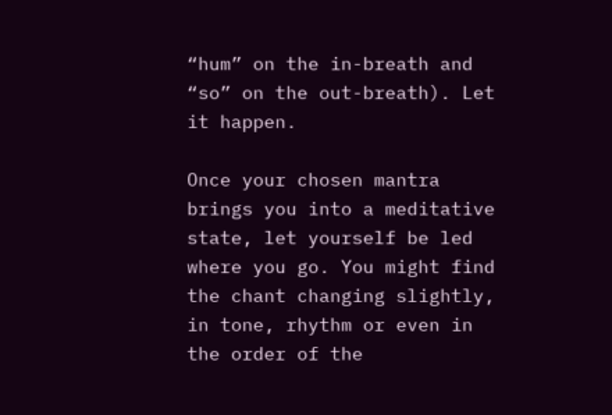“hum” on the in-breath and “so” on the out-breath). Let it happen.

Once your chosen mantra brings you into a meditative state, let yourself be led where you go. You might find the chant changing slightly, in tone, rhythm or even in the order of the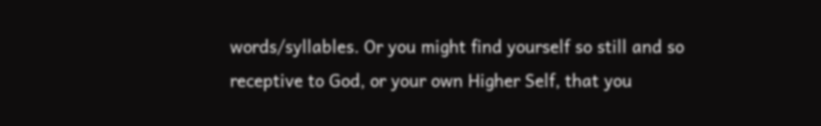words/syllables. Or you might find yourself so still and so receptive to God, or your own Higher Self, that you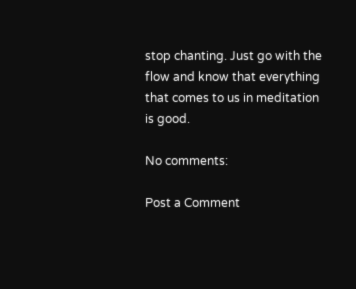stop chanting. Just go with the flow and know that everything that comes to us in meditation is good.

No comments:

Post a Comment